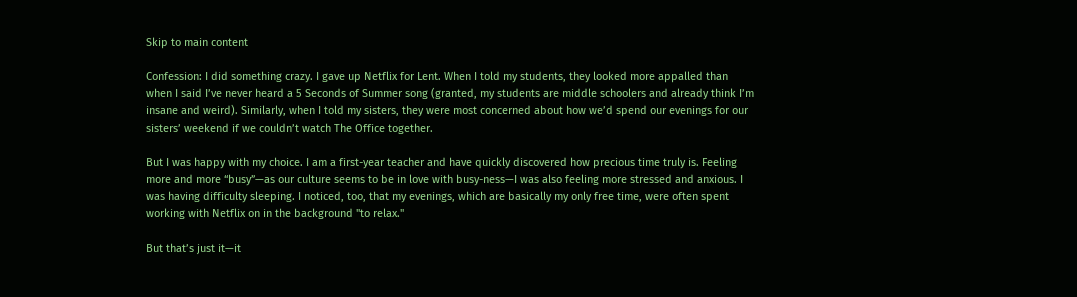Skip to main content

Confession: I did something crazy. I gave up Netflix for Lent. When I told my students, they looked more appalled than when I said I’ve never heard a 5 Seconds of Summer song (granted, my students are middle schoolers and already think I’m insane and weird). Similarly, when I told my sisters, they were most concerned about how we’d spend our evenings for our sisters’ weekend if we couldn’t watch The Office together.

But I was happy with my choice. I am a first-year teacher and have quickly discovered how precious time truly is. Feeling more and more “busy”—as our culture seems to be in love with busy-ness—I was also feeling more stressed and anxious. I was having difficulty sleeping. I noticed, too, that my evenings, which are basically my only free time, were often spent working with Netflix on in the background "to relax."

But that’s just it—it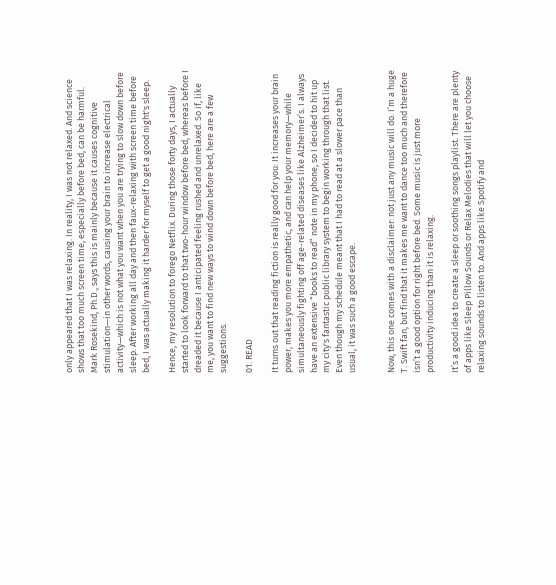only appeared that I was relaxing. In reality, I was not relaxed. And science shows that too much screen time, especially before bed, can be harmful. Mark Rosekind, Ph.D., says this is mainly because it causes cognitive stimulation—in other words, causing your brain to increase electrical activity—which is not what you want when you are trying to slow down before sleep. After working all day and then faux-relaxing with screen time before bed, I was actually making it harder for myself to get a good night's sleep.

Hence, my resolution to forego Netflix. During those forty days, I actually started to look forward to that two-hour window before bed, whereas before I dreaded it because I anticipated feeling rushed and unrelaxed. So if, like me, you want to find new ways to wind down before bed, here are a few suggestions.

01. READ

It turns out that reading fiction is really good for you: It increases your brain power, makes you more empathetic, and can help your memory—while simultaneously fighting off age-related diseases like Alzheimer’s. I always have an extensive “books to read” note in my phone, so I decided to hit up my city's fantastic public library system to begin working through that list. Even though my schedule meant that I had to read at a slower pace than usual, it was such a good escape.


Now, this one comes with a disclaimer: not just any music will do. I’m a huge T. Swift fan, but find that it makes me want to dance too much and therefore isn’t a good option for right before bed. Some music is just more productivity inducing than it is relaxing.

It’s a good idea to create a sleep or soothing songs playlist. There are plenty of apps like Sleep Pillow Sounds or Relax Melodies that will let you choose relaxing sounds to listen to. And apps like Spotify and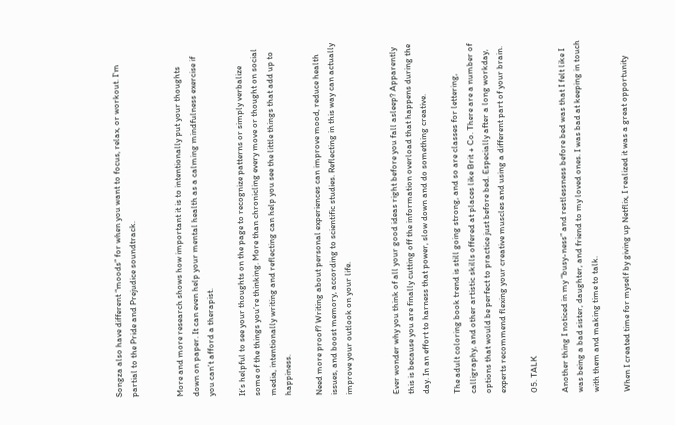Songza also have different “moods” for when you want to focus, relax, or workout. I'm partial to the Pride and Prejudice soundtrack.


More and more research shows how important it is to intentionally put your thoughts down on paper. It can even help your mental health as a calming mindfulness exercise if you can’t afford a therapist.

It’s helpful to see your thoughts on the page to recognize patterns or simply verbalize some of the things you’re thinking. More than chronicling every move or thought on social media, intentionally writing and reflecting can help you see the little things that add up to happiness.

Need more proof? Writing about personal experiences can improve mood, reduce health issues, and boost memory, according to scientific studies. Reflecting in this way can actually improve your outlook on your life.


Ever wonder why you think of all your good ideas right before you fall asleep? Apparently this is because you are finally cutting off the information overload that happens during the day. In an effort to harness that power, slow down and do something creative.

The adult coloring book trend is still going strong, and so are classes for lettering, calligraphy, and other artistic skills offered at places like Brit + Co. There are a number of options that would be perfect to practice just before bed. Especially after a long workday, experts recommend flexing your creative muscles and using a different part of your brain.

05. TALK

Another thing I noticed in my “busy-ness” and restlessness before bed was that I felt like I was being a bad sister, daughter, and friend to my loved ones. I was bad at keeping in touch with them and making time to talk.

When I created time for myself by giving up Netflix, I realized it was a great opportunity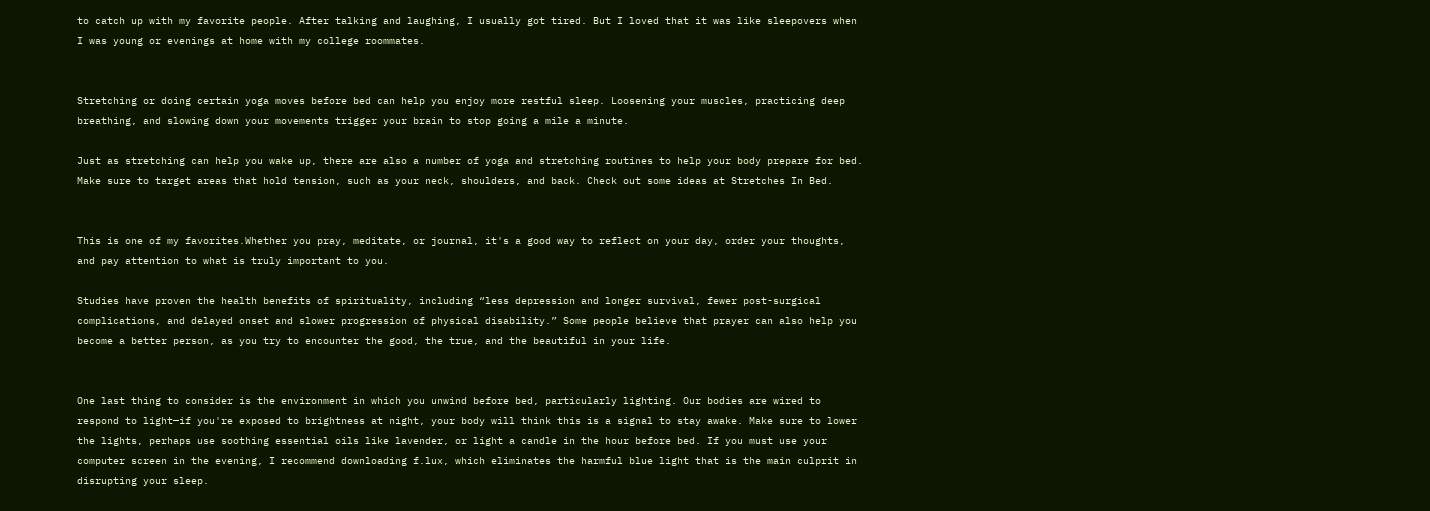to catch up with my favorite people. After talking and laughing, I usually got tired. But I loved that it was like sleepovers when I was young or evenings at home with my college roommates.


Stretching or doing certain yoga moves before bed can help you enjoy more restful sleep. Loosening your muscles, practicing deep breathing, and slowing down your movements trigger your brain to stop going a mile a minute.

Just as stretching can help you wake up, there are also a number of yoga and stretching routines to help your body prepare for bed. Make sure to target areas that hold tension, such as your neck, shoulders, and back. Check out some ideas at Stretches In Bed.


This is one of my favorites.Whether you pray, meditate, or journal, it's a good way to reflect on your day, order your thoughts, and pay attention to what is truly important to you.

Studies have proven the health benefits of spirituality, including “less depression and longer survival, fewer post-surgical complications, and delayed onset and slower progression of physical disability.” Some people believe that prayer can also help you become a better person, as you try to encounter the good, the true, and the beautiful in your life.


One last thing to consider is the environment in which you unwind before bed, particularly lighting. Our bodies are wired to respond to light—if you're exposed to brightness at night, your body will think this is a signal to stay awake. Make sure to lower the lights, perhaps use soothing essential oils like lavender, or light a candle in the hour before bed. If you must use your computer screen in the evening, I recommend downloading f.lux, which eliminates the harmful blue light that is the main culprit in disrupting your sleep.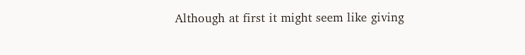Although at first it might seem like giving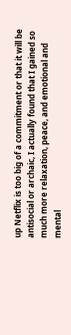up Netflix is too big of a commitment or that it will be antisocial or archaic, I actually found that I gained so much more relaxation, peace, and emotional and mental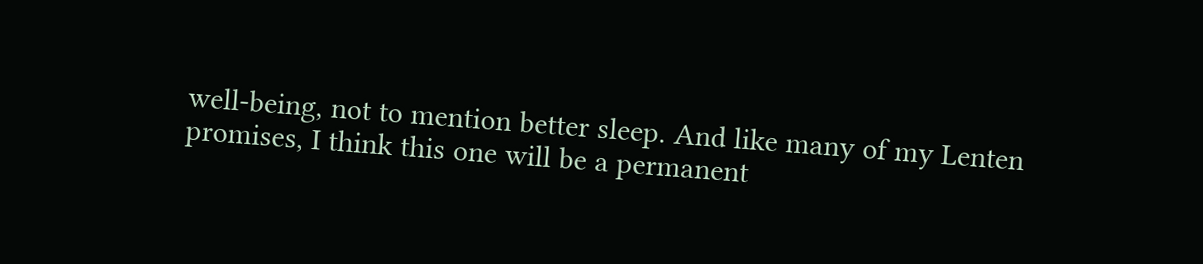well-being, not to mention better sleep. And like many of my Lenten promises, I think this one will be a permanent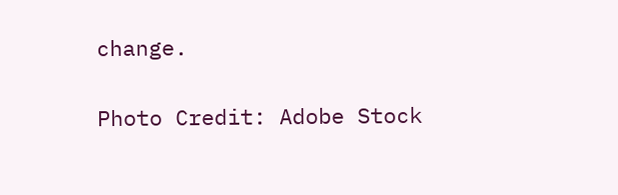change.

Photo Credit: Adobe Stock